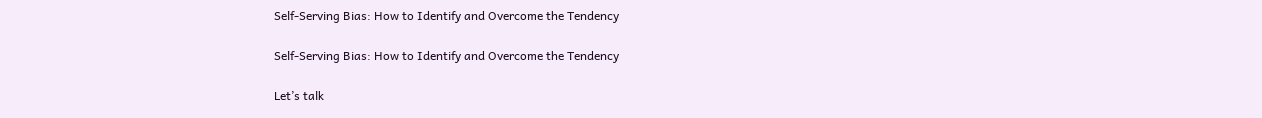Self-Serving Bias: How to Identify and Overcome the Tendency

Self-Serving Bias: How to Identify and Overcome the Tendency

Let’s talk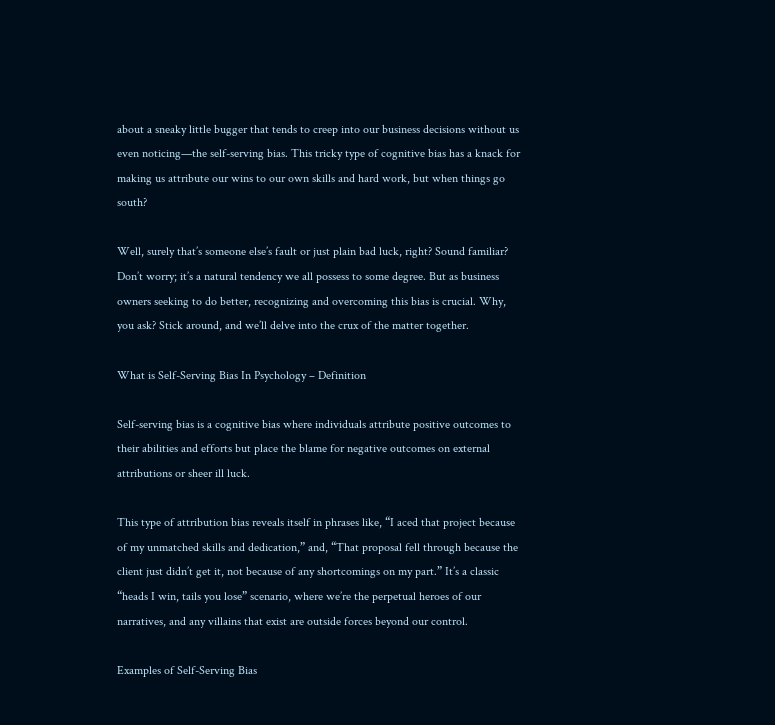about a sneaky little bugger that tends to creep into our business decisions without us even noticing—the self-serving bias. This tricky type of cognitive bias has a knack for making us attribute our wins to our own skills and hard work, but when things go south?

Well, surely that’s someone else’s fault or just plain bad luck, right? Sound familiar? Don’t worry; it’s a natural tendency we all possess to some degree. But as business owners seeking to do better, recognizing and overcoming this bias is crucial. Why, you ask? Stick around, and we’ll delve into the crux of the matter together.

What is Self-Serving Bias In Psychology – Definition

Self-serving bias is a cognitive bias where individuals attribute positive outcomes to their abilities and efforts but place the blame for negative outcomes on external attributions or sheer ill luck.

This type of attribution bias reveals itself in phrases like, “I aced that project because of my unmatched skills and dedication,” and, “That proposal fell through because the client just didn’t get it, not because of any shortcomings on my part.” It’s a classic “heads I win, tails you lose” scenario, where we’re the perpetual heroes of our narratives, and any villains that exist are outside forces beyond our control.

Examples of Self-Serving Bias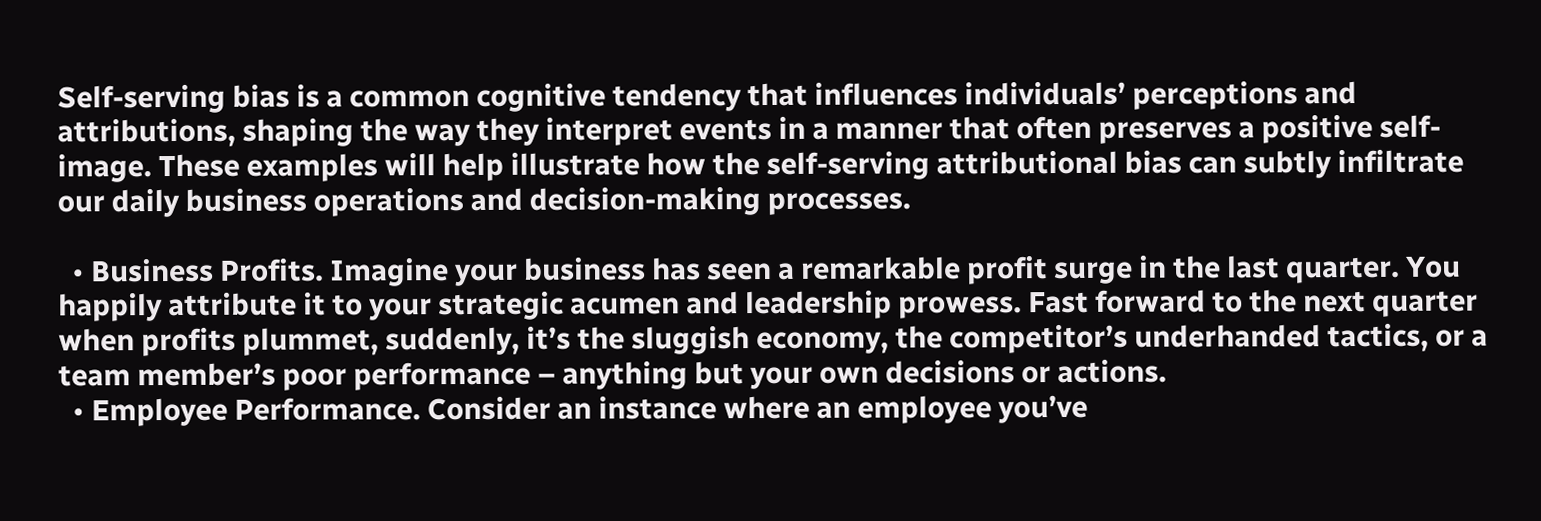Self-serving bias is a common cognitive tendency that influences individuals’ perceptions and attributions, shaping the way they interpret events in a manner that often preserves a positive self-image. These examples will help illustrate how the self-serving attributional bias can subtly infiltrate our daily business operations and decision-making processes.

  • Business Profits. Imagine your business has seen a remarkable profit surge in the last quarter. You happily attribute it to your strategic acumen and leadership prowess. Fast forward to the next quarter when profits plummet, suddenly, it’s the sluggish economy, the competitor’s underhanded tactics, or a team member’s poor performance – anything but your own decisions or actions.
  • Employee Performance. Consider an instance where an employee you’ve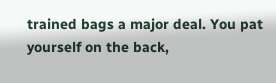trained bags a major deal. You pat yourself on the back,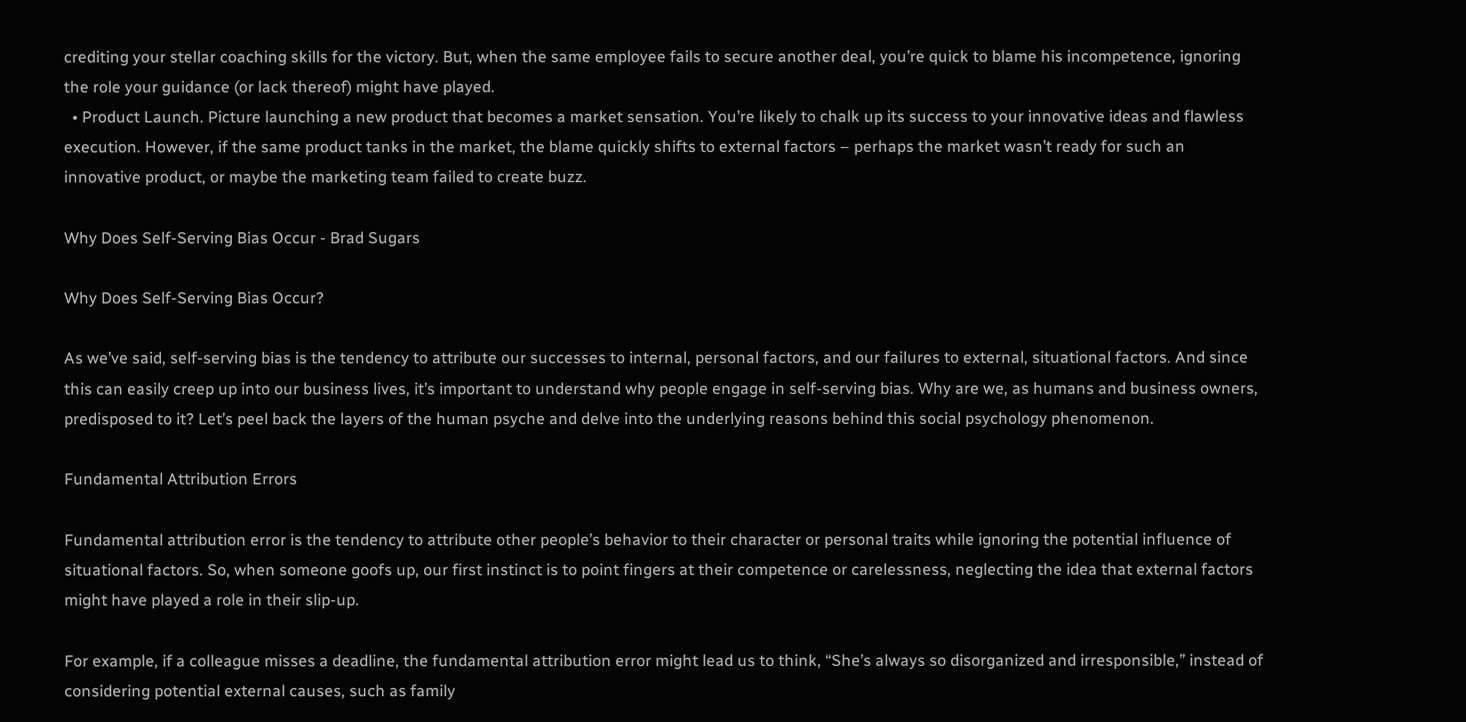crediting your stellar coaching skills for the victory. But, when the same employee fails to secure another deal, you’re quick to blame his incompetence, ignoring the role your guidance (or lack thereof) might have played.
  • Product Launch. Picture launching a new product that becomes a market sensation. You’re likely to chalk up its success to your innovative ideas and flawless execution. However, if the same product tanks in the market, the blame quickly shifts to external factors – perhaps the market wasn’t ready for such an innovative product, or maybe the marketing team failed to create buzz.

Why Does Self-Serving Bias Occur - Brad Sugars

Why Does Self-Serving Bias Occur?

As we’ve said, self-serving bias is the tendency to attribute our successes to internal, personal factors, and our failures to external, situational factors. And since this can easily creep up into our business lives, it’s important to understand why people engage in self-serving bias. Why are we, as humans and business owners, predisposed to it? Let’s peel back the layers of the human psyche and delve into the underlying reasons behind this social psychology phenomenon.

Fundamental Attribution Errors

Fundamental attribution error is the tendency to attribute other people’s behavior to their character or personal traits while ignoring the potential influence of situational factors. So, when someone goofs up, our first instinct is to point fingers at their competence or carelessness, neglecting the idea that external factors might have played a role in their slip-up.

For example, if a colleague misses a deadline, the fundamental attribution error might lead us to think, “She’s always so disorganized and irresponsible,” instead of considering potential external causes, such as family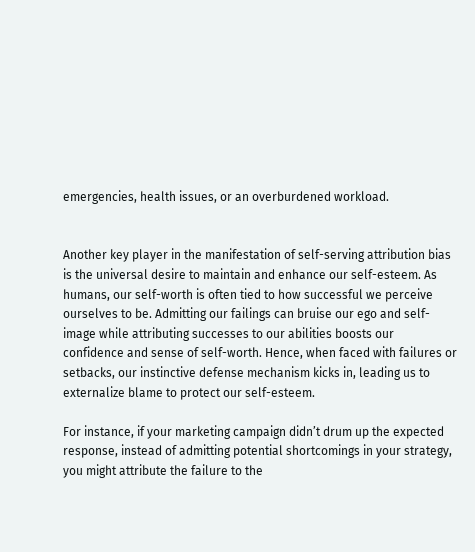emergencies, health issues, or an overburdened workload.


Another key player in the manifestation of self-serving attribution bias is the universal desire to maintain and enhance our self-esteem. As humans, our self-worth is often tied to how successful we perceive ourselves to be. Admitting our failings can bruise our ego and self-image while attributing successes to our abilities boosts our confidence and sense of self-worth. Hence, when faced with failures or setbacks, our instinctive defense mechanism kicks in, leading us to externalize blame to protect our self-esteem.

For instance, if your marketing campaign didn’t drum up the expected response, instead of admitting potential shortcomings in your strategy, you might attribute the failure to the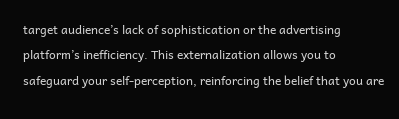target audience’s lack of sophistication or the advertising platform’s inefficiency. This externalization allows you to safeguard your self-perception, reinforcing the belief that you are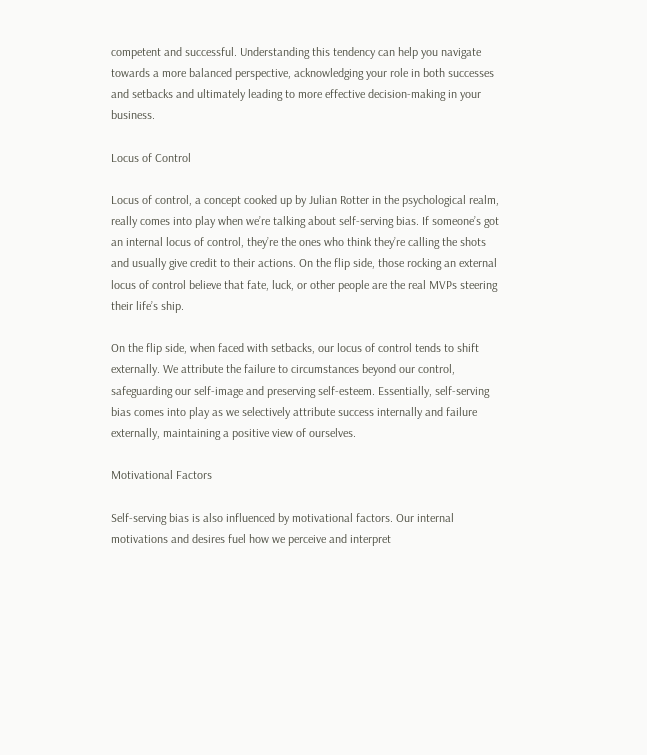competent and successful. Understanding this tendency can help you navigate towards a more balanced perspective, acknowledging your role in both successes and setbacks and ultimately leading to more effective decision-making in your business.

Locus of Control

Locus of control, a concept cooked up by Julian Rotter in the psychological realm, really comes into play when we’re talking about self-serving bias. If someone’s got an internal locus of control, they’re the ones who think they’re calling the shots and usually give credit to their actions. On the flip side, those rocking an external locus of control believe that fate, luck, or other people are the real MVPs steering their life’s ship.

On the flip side, when faced with setbacks, our locus of control tends to shift externally. We attribute the failure to circumstances beyond our control, safeguarding our self-image and preserving self-esteem. Essentially, self-serving bias comes into play as we selectively attribute success internally and failure externally, maintaining a positive view of ourselves.

Motivational Factors

Self-serving bias is also influenced by motivational factors. Our internal motivations and desires fuel how we perceive and interpret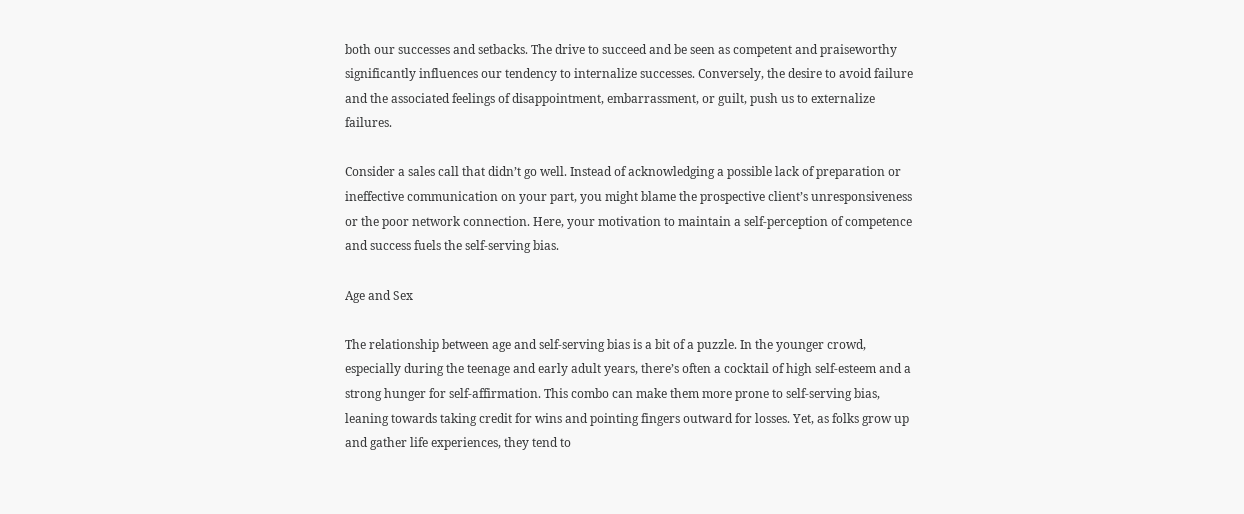both our successes and setbacks. The drive to succeed and be seen as competent and praiseworthy significantly influences our tendency to internalize successes. Conversely, the desire to avoid failure and the associated feelings of disappointment, embarrassment, or guilt, push us to externalize failures.

Consider a sales call that didn’t go well. Instead of acknowledging a possible lack of preparation or ineffective communication on your part, you might blame the prospective client’s unresponsiveness or the poor network connection. Here, your motivation to maintain a self-perception of competence and success fuels the self-serving bias.

Age and Sex

The relationship between age and self-serving bias is a bit of a puzzle. In the younger crowd, especially during the teenage and early adult years, there’s often a cocktail of high self-esteem and a strong hunger for self-affirmation. This combo can make them more prone to self-serving bias, leaning towards taking credit for wins and pointing fingers outward for losses. Yet, as folks grow up and gather life experiences, they tend to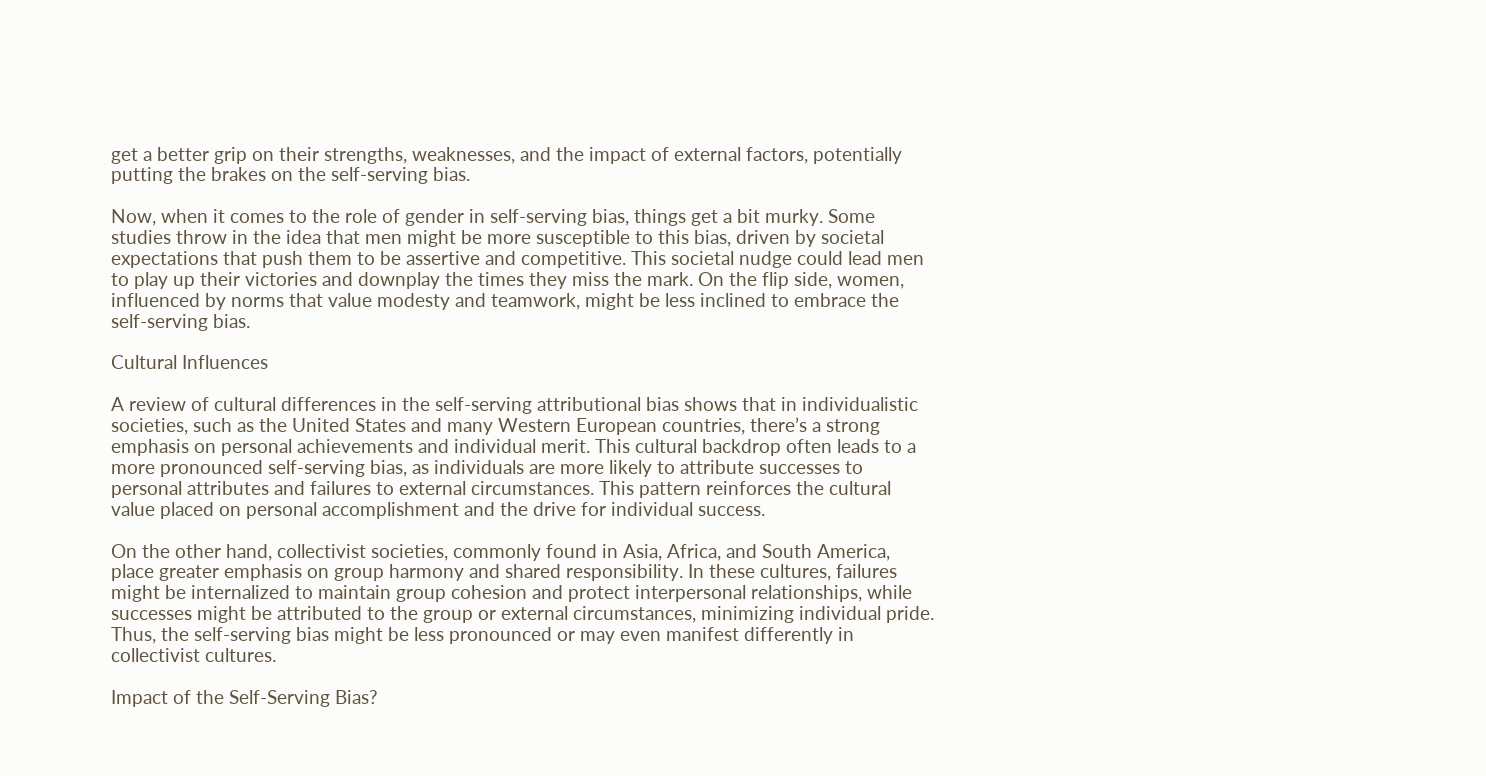get a better grip on their strengths, weaknesses, and the impact of external factors, potentially putting the brakes on the self-serving bias.

Now, when it comes to the role of gender in self-serving bias, things get a bit murky. Some studies throw in the idea that men might be more susceptible to this bias, driven by societal expectations that push them to be assertive and competitive. This societal nudge could lead men to play up their victories and downplay the times they miss the mark. On the flip side, women, influenced by norms that value modesty and teamwork, might be less inclined to embrace the self-serving bias.

Cultural Influences

A review of cultural differences in the self-serving attributional bias shows that in individualistic societies, such as the United States and many Western European countries, there’s a strong emphasis on personal achievements and individual merit. This cultural backdrop often leads to a more pronounced self-serving bias, as individuals are more likely to attribute successes to personal attributes and failures to external circumstances. This pattern reinforces the cultural value placed on personal accomplishment and the drive for individual success.

On the other hand, collectivist societies, commonly found in Asia, Africa, and South America, place greater emphasis on group harmony and shared responsibility. In these cultures, failures might be internalized to maintain group cohesion and protect interpersonal relationships, while successes might be attributed to the group or external circumstances, minimizing individual pride. Thus, the self-serving bias might be less pronounced or may even manifest differently in collectivist cultures.

Impact of the Self-Serving Bias?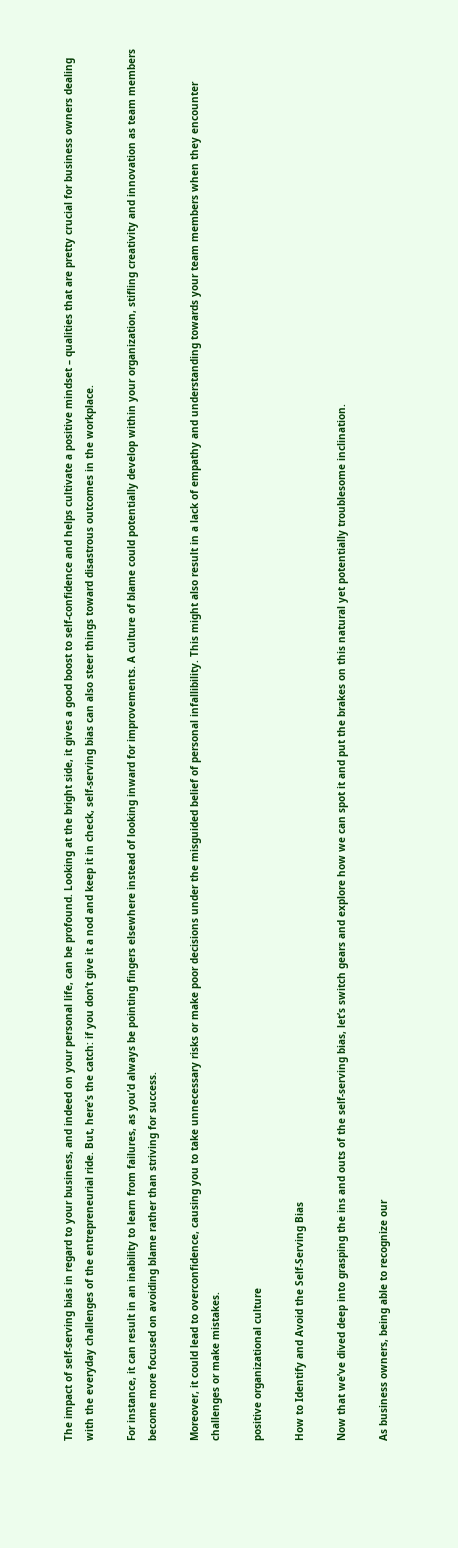The impact of self-serving bias in regard to your business, and indeed on your personal life, can be profound. Looking at the bright side, it gives a good boost to self-confidence and helps cultivate a positive mindset – qualities that are pretty crucial for business owners dealing with the everyday challenges of the entrepreneurial ride. But, here’s the catch: if you don’t give it a nod and keep it in check, self-serving bias can also steer things toward disastrous outcomes in the workplace.

For instance, it can result in an inability to learn from failures, as you’d always be pointing fingers elsewhere instead of looking inward for improvements. A culture of blame could potentially develop within your organization, stifling creativity and innovation as team members become more focused on avoiding blame rather than striving for success.

Moreover, it could lead to overconfidence, causing you to take unnecessary risks or make poor decisions under the misguided belief of personal infallibility. This might also result in a lack of empathy and understanding towards your team members when they encounter challenges or make mistakes.

positive organizational culture

How to Identify and Avoid the Self-Serving Bias

Now that we’ve dived deep into grasping the ins and outs of the self-serving bias, let’s switch gears and explore how we can spot it and put the brakes on this natural yet potentially troublesome inclination.

As business owners, being able to recognize our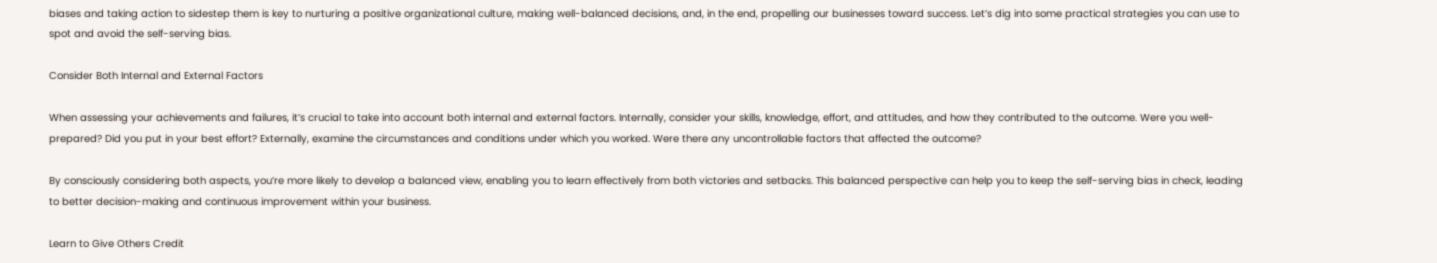biases and taking action to sidestep them is key to nurturing a positive organizational culture, making well-balanced decisions, and, in the end, propelling our businesses toward success. Let’s dig into some practical strategies you can use to spot and avoid the self-serving bias.

Consider Both Internal and External Factors

When assessing your achievements and failures, it’s crucial to take into account both internal and external factors. Internally, consider your skills, knowledge, effort, and attitudes, and how they contributed to the outcome. Were you well-prepared? Did you put in your best effort? Externally, examine the circumstances and conditions under which you worked. Were there any uncontrollable factors that affected the outcome?

By consciously considering both aspects, you’re more likely to develop a balanced view, enabling you to learn effectively from both victories and setbacks. This balanced perspective can help you to keep the self-serving bias in check, leading to better decision-making and continuous improvement within your business.

Learn to Give Others Credit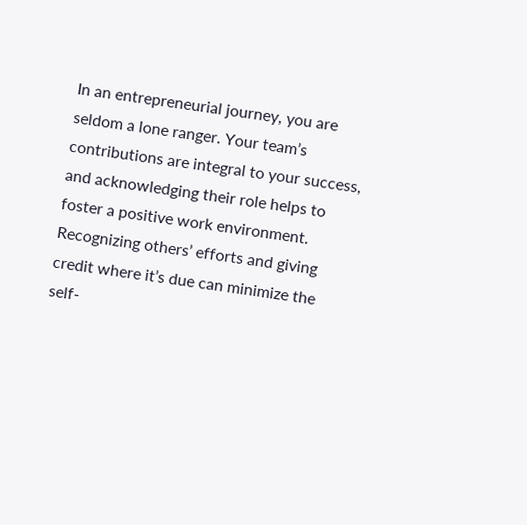In an entrepreneurial journey, you are seldom a lone ranger. Your team’s contributions are integral to your success, and acknowledging their role helps to foster a positive work environment. Recognizing others’ efforts and giving credit where it’s due can minimize the self-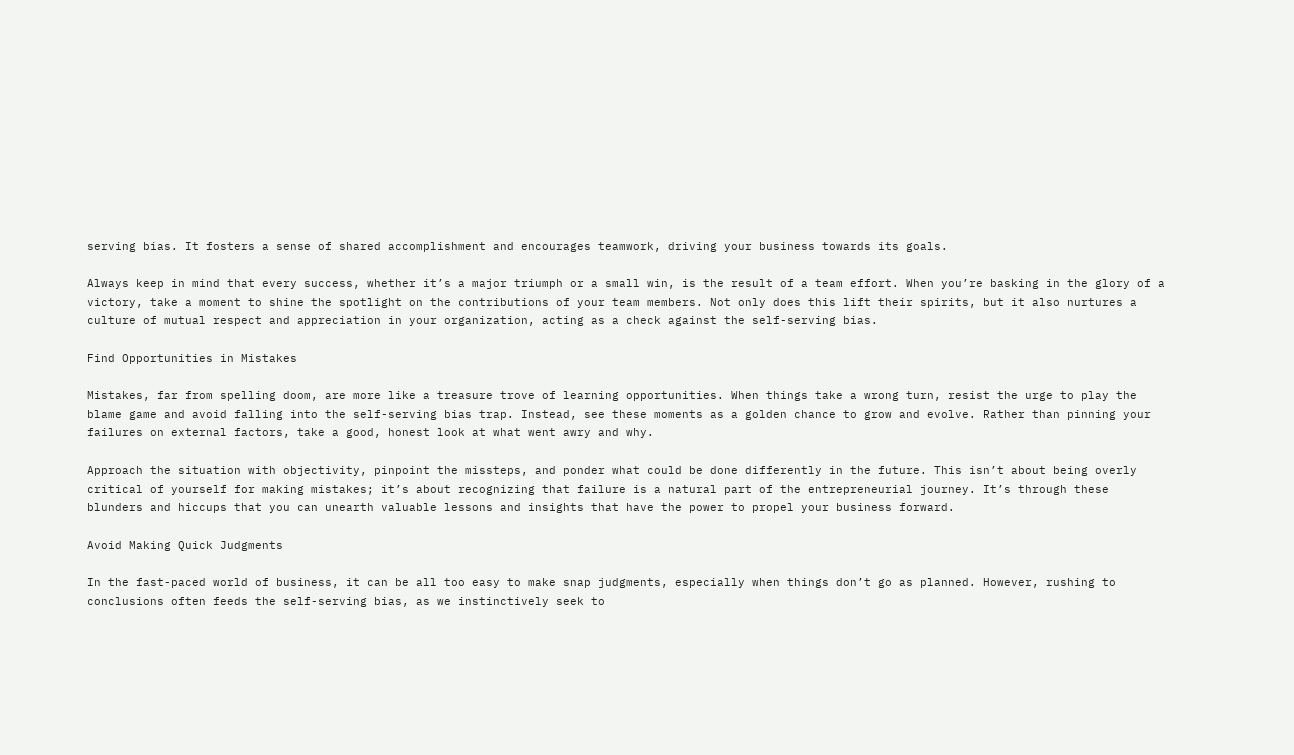serving bias. It fosters a sense of shared accomplishment and encourages teamwork, driving your business towards its goals.

Always keep in mind that every success, whether it’s a major triumph or a small win, is the result of a team effort. When you’re basking in the glory of a victory, take a moment to shine the spotlight on the contributions of your team members. Not only does this lift their spirits, but it also nurtures a culture of mutual respect and appreciation in your organization, acting as a check against the self-serving bias.

Find Opportunities in Mistakes

Mistakes, far from spelling doom, are more like a treasure trove of learning opportunities. When things take a wrong turn, resist the urge to play the blame game and avoid falling into the self-serving bias trap. Instead, see these moments as a golden chance to grow and evolve. Rather than pinning your failures on external factors, take a good, honest look at what went awry and why.

Approach the situation with objectivity, pinpoint the missteps, and ponder what could be done differently in the future. This isn’t about being overly critical of yourself for making mistakes; it’s about recognizing that failure is a natural part of the entrepreneurial journey. It’s through these blunders and hiccups that you can unearth valuable lessons and insights that have the power to propel your business forward.

Avoid Making Quick Judgments

In the fast-paced world of business, it can be all too easy to make snap judgments, especially when things don’t go as planned. However, rushing to conclusions often feeds the self-serving bias, as we instinctively seek to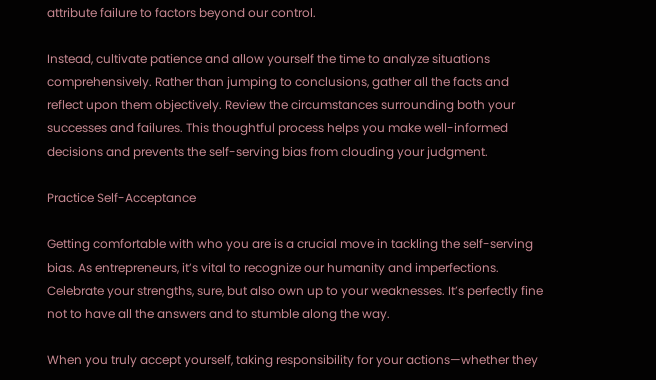attribute failure to factors beyond our control.

Instead, cultivate patience and allow yourself the time to analyze situations comprehensively. Rather than jumping to conclusions, gather all the facts and reflect upon them objectively. Review the circumstances surrounding both your successes and failures. This thoughtful process helps you make well-informed decisions and prevents the self-serving bias from clouding your judgment.

Practice Self-Acceptance

Getting comfortable with who you are is a crucial move in tackling the self-serving bias. As entrepreneurs, it’s vital to recognize our humanity and imperfections. Celebrate your strengths, sure, but also own up to your weaknesses. It’s perfectly fine not to have all the answers and to stumble along the way.

When you truly accept yourself, taking responsibility for your actions—whether they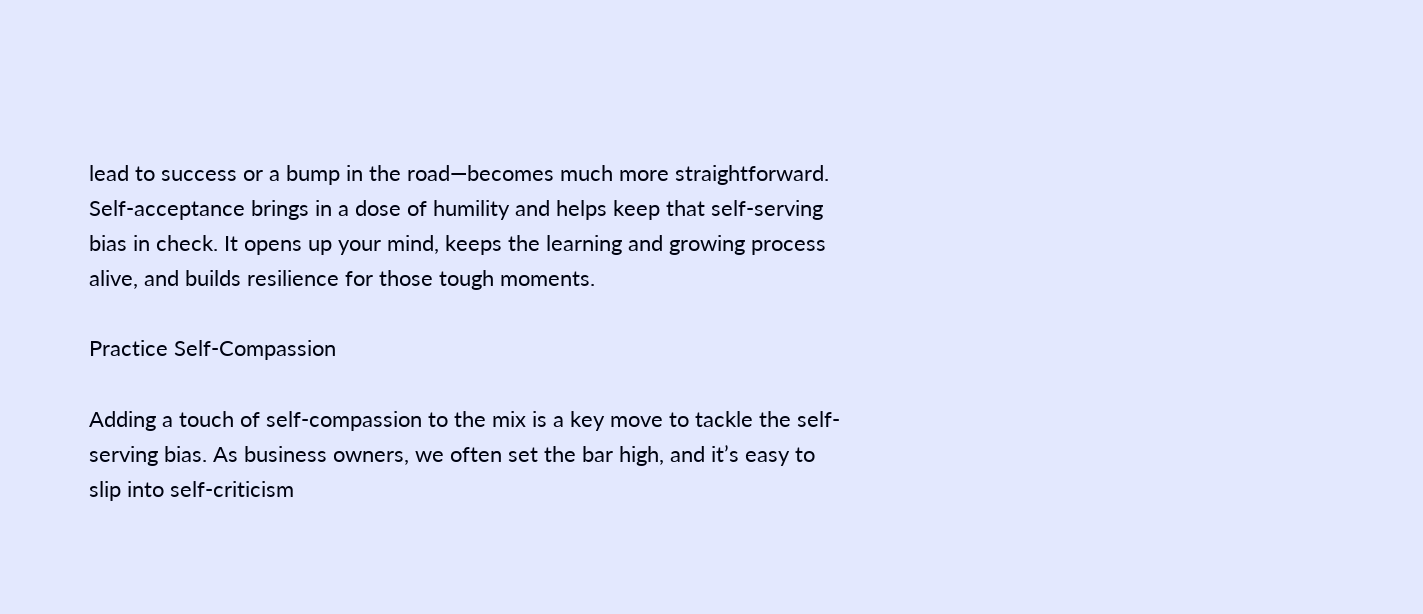lead to success or a bump in the road—becomes much more straightforward. Self-acceptance brings in a dose of humility and helps keep that self-serving bias in check. It opens up your mind, keeps the learning and growing process alive, and builds resilience for those tough moments.

Practice Self-Compassion

Adding a touch of self-compassion to the mix is a key move to tackle the self-serving bias. As business owners, we often set the bar high, and it’s easy to slip into self-criticism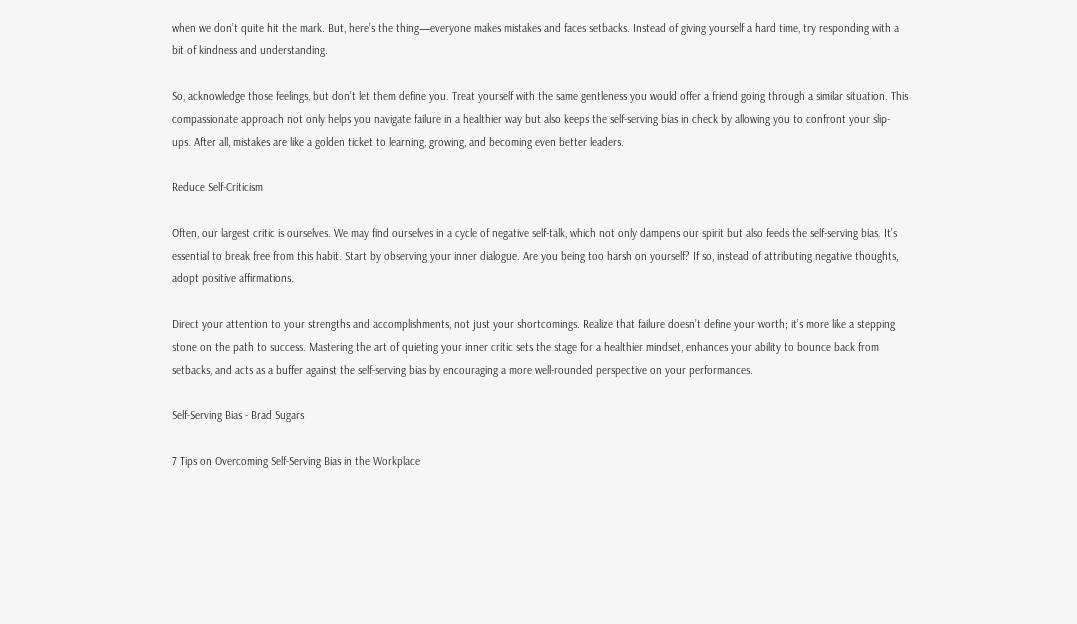when we don’t quite hit the mark. But, here’s the thing—everyone makes mistakes and faces setbacks. Instead of giving yourself a hard time, try responding with a bit of kindness and understanding.

So, acknowledge those feelings, but don’t let them define you. Treat yourself with the same gentleness you would offer a friend going through a similar situation. This compassionate approach not only helps you navigate failure in a healthier way but also keeps the self-serving bias in check by allowing you to confront your slip-ups. After all, mistakes are like a golden ticket to learning, growing, and becoming even better leaders.

Reduce Self-Criticism

Often, our largest critic is ourselves. We may find ourselves in a cycle of negative self-talk, which not only dampens our spirit but also feeds the self-serving bias. It’s essential to break free from this habit. Start by observing your inner dialogue. Are you being too harsh on yourself? If so, instead of attributing negative thoughts, adopt positive affirmations.

Direct your attention to your strengths and accomplishments, not just your shortcomings. Realize that failure doesn’t define your worth; it’s more like a stepping stone on the path to success. Mastering the art of quieting your inner critic sets the stage for a healthier mindset, enhances your ability to bounce back from setbacks, and acts as a buffer against the self-serving bias by encouraging a more well-rounded perspective on your performances.

Self-Serving Bias - Brad Sugars

7 Tips on Overcoming Self-Serving Bias in the Workplace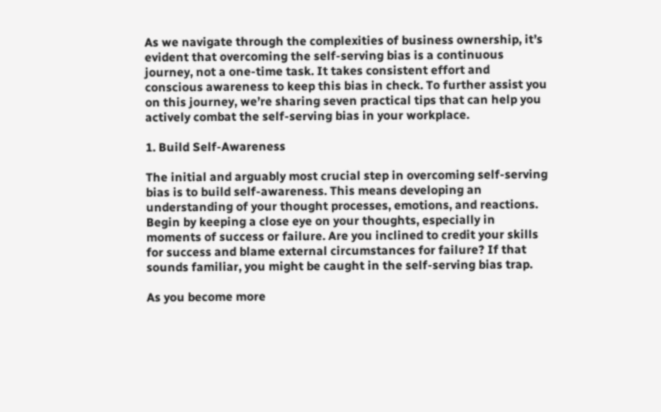As we navigate through the complexities of business ownership, it’s evident that overcoming the self-serving bias is a continuous journey, not a one-time task. It takes consistent effort and conscious awareness to keep this bias in check. To further assist you on this journey, we’re sharing seven practical tips that can help you actively combat the self-serving bias in your workplace.

1. Build Self-Awareness

The initial and arguably most crucial step in overcoming self-serving bias is to build self-awareness. This means developing an understanding of your thought processes, emotions, and reactions. Begin by keeping a close eye on your thoughts, especially in moments of success or failure. Are you inclined to credit your skills for success and blame external circumstances for failure? If that sounds familiar, you might be caught in the self-serving bias trap.

As you become more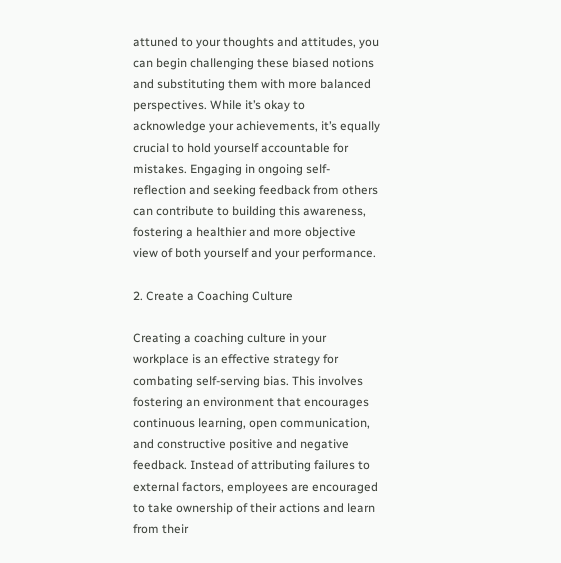attuned to your thoughts and attitudes, you can begin challenging these biased notions and substituting them with more balanced perspectives. While it’s okay to acknowledge your achievements, it’s equally crucial to hold yourself accountable for mistakes. Engaging in ongoing self-reflection and seeking feedback from others can contribute to building this awareness, fostering a healthier and more objective view of both yourself and your performance.

2. Create a Coaching Culture

Creating a coaching culture in your workplace is an effective strategy for combating self-serving bias. This involves fostering an environment that encourages continuous learning, open communication, and constructive positive and negative feedback. Instead of attributing failures to external factors, employees are encouraged to take ownership of their actions and learn from their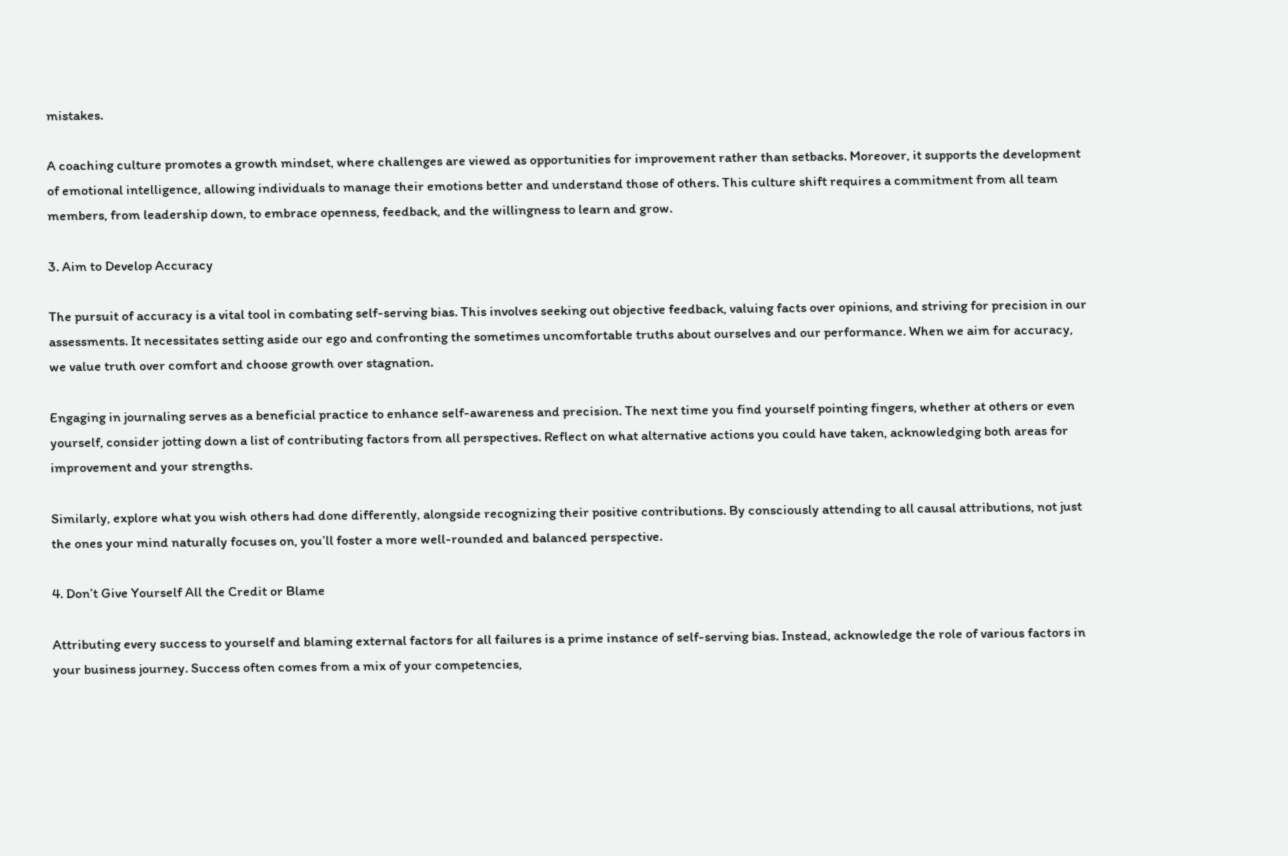mistakes.

A coaching culture promotes a growth mindset, where challenges are viewed as opportunities for improvement rather than setbacks. Moreover, it supports the development of emotional intelligence, allowing individuals to manage their emotions better and understand those of others. This culture shift requires a commitment from all team members, from leadership down, to embrace openness, feedback, and the willingness to learn and grow.

3. Aim to Develop Accuracy

The pursuit of accuracy is a vital tool in combating self-serving bias. This involves seeking out objective feedback, valuing facts over opinions, and striving for precision in our assessments. It necessitates setting aside our ego and confronting the sometimes uncomfortable truths about ourselves and our performance. When we aim for accuracy, we value truth over comfort and choose growth over stagnation.

Engaging in journaling serves as a beneficial practice to enhance self-awareness and precision. The next time you find yourself pointing fingers, whether at others or even yourself, consider jotting down a list of contributing factors from all perspectives. Reflect on what alternative actions you could have taken, acknowledging both areas for improvement and your strengths.

Similarly, explore what you wish others had done differently, alongside recognizing their positive contributions. By consciously attending to all causal attributions, not just the ones your mind naturally focuses on, you’ll foster a more well-rounded and balanced perspective.

4. Don’t Give Yourself All the Credit or Blame

Attributing every success to yourself and blaming external factors for all failures is a prime instance of self-serving bias. Instead, acknowledge the role of various factors in your business journey. Success often comes from a mix of your competencies,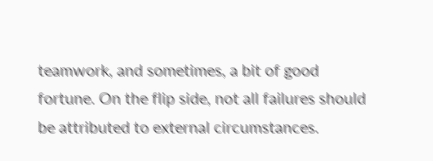teamwork, and sometimes, a bit of good fortune. On the flip side, not all failures should be attributed to external circumstances.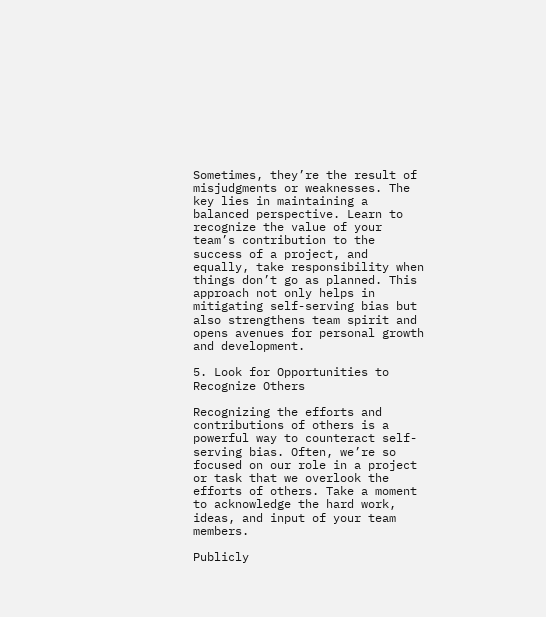Sometimes, they’re the result of misjudgments or weaknesses. The key lies in maintaining a balanced perspective. Learn to recognize the value of your team’s contribution to the success of a project, and equally, take responsibility when things don’t go as planned. This approach not only helps in mitigating self-serving bias but also strengthens team spirit and opens avenues for personal growth and development.

5. Look for Opportunities to Recognize Others

Recognizing the efforts and contributions of others is a powerful way to counteract self-serving bias. Often, we’re so focused on our role in a project or task that we overlook the efforts of others. Take a moment to acknowledge the hard work, ideas, and input of your team members.

Publicly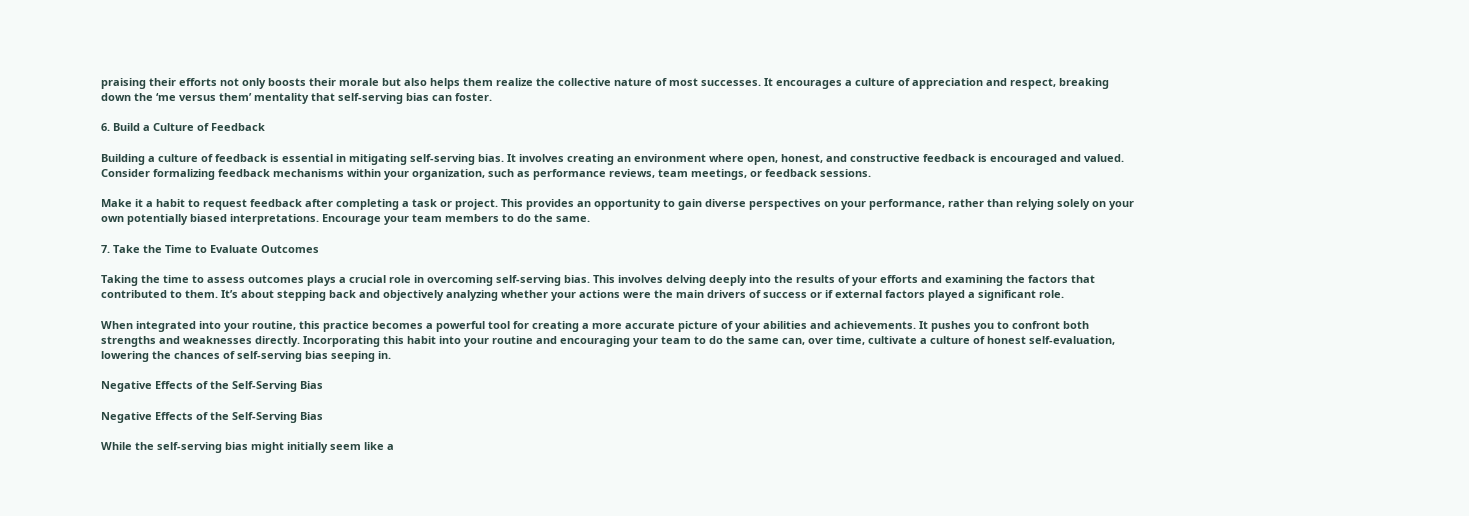praising their efforts not only boosts their morale but also helps them realize the collective nature of most successes. It encourages a culture of appreciation and respect, breaking down the ‘me versus them’ mentality that self-serving bias can foster.

6. Build a Culture of Feedback

Building a culture of feedback is essential in mitigating self-serving bias. It involves creating an environment where open, honest, and constructive feedback is encouraged and valued. Consider formalizing feedback mechanisms within your organization, such as performance reviews, team meetings, or feedback sessions.

Make it a habit to request feedback after completing a task or project. This provides an opportunity to gain diverse perspectives on your performance, rather than relying solely on your own potentially biased interpretations. Encourage your team members to do the same.

7. Take the Time to Evaluate Outcomes

Taking the time to assess outcomes plays a crucial role in overcoming self-serving bias. This involves delving deeply into the results of your efforts and examining the factors that contributed to them. It’s about stepping back and objectively analyzing whether your actions were the main drivers of success or if external factors played a significant role.

When integrated into your routine, this practice becomes a powerful tool for creating a more accurate picture of your abilities and achievements. It pushes you to confront both strengths and weaknesses directly. Incorporating this habit into your routine and encouraging your team to do the same can, over time, cultivate a culture of honest self-evaluation, lowering the chances of self-serving bias seeping in.

Negative Effects of the Self-Serving Bias

Negative Effects of the Self-Serving Bias

While the self-serving bias might initially seem like a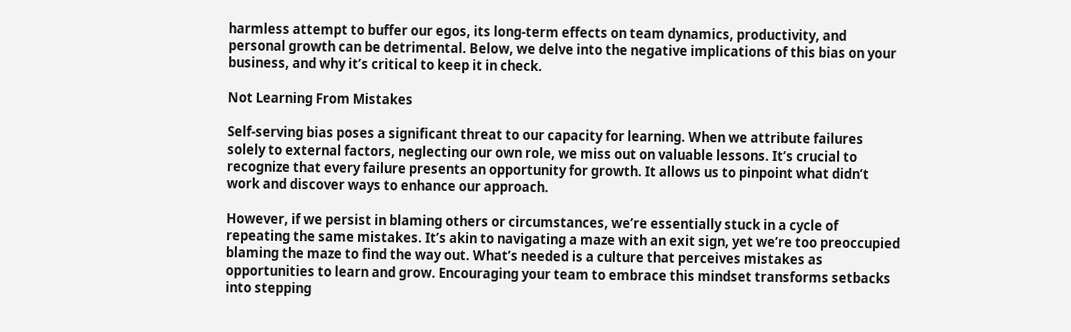harmless attempt to buffer our egos, its long-term effects on team dynamics, productivity, and personal growth can be detrimental. Below, we delve into the negative implications of this bias on your business, and why it’s critical to keep it in check.

Not Learning From Mistakes

Self-serving bias poses a significant threat to our capacity for learning. When we attribute failures solely to external factors, neglecting our own role, we miss out on valuable lessons. It’s crucial to recognize that every failure presents an opportunity for growth. It allows us to pinpoint what didn’t work and discover ways to enhance our approach.

However, if we persist in blaming others or circumstances, we’re essentially stuck in a cycle of repeating the same mistakes. It’s akin to navigating a maze with an exit sign, yet we’re too preoccupied blaming the maze to find the way out. What’s needed is a culture that perceives mistakes as opportunities to learn and grow. Encouraging your team to embrace this mindset transforms setbacks into stepping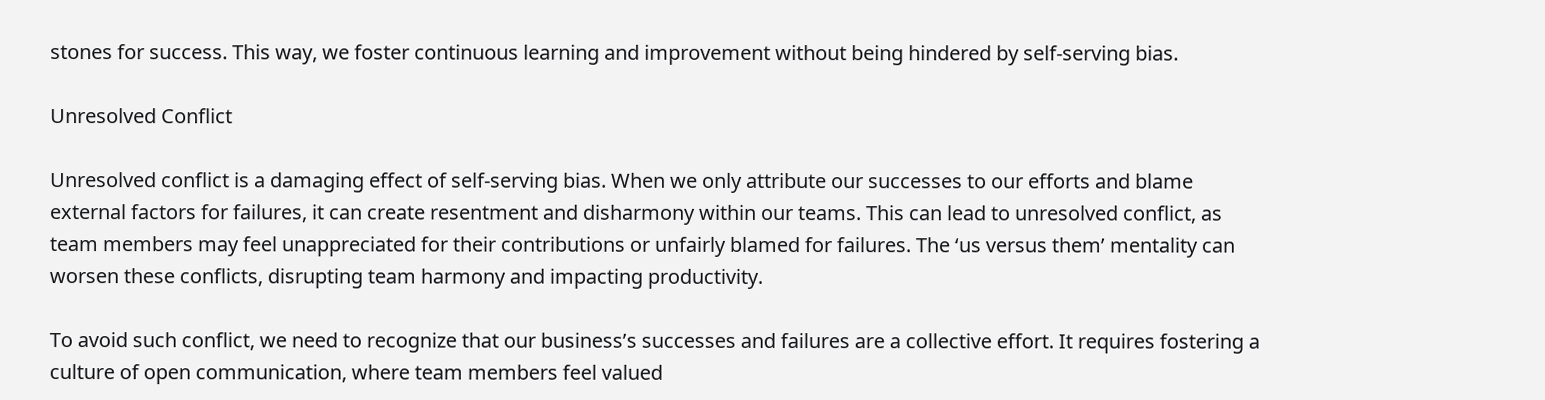stones for success. This way, we foster continuous learning and improvement without being hindered by self-serving bias.

Unresolved Conflict

Unresolved conflict is a damaging effect of self-serving bias. When we only attribute our successes to our efforts and blame external factors for failures, it can create resentment and disharmony within our teams. This can lead to unresolved conflict, as team members may feel unappreciated for their contributions or unfairly blamed for failures. The ‘us versus them’ mentality can worsen these conflicts, disrupting team harmony and impacting productivity.

To avoid such conflict, we need to recognize that our business’s successes and failures are a collective effort. It requires fostering a culture of open communication, where team members feel valued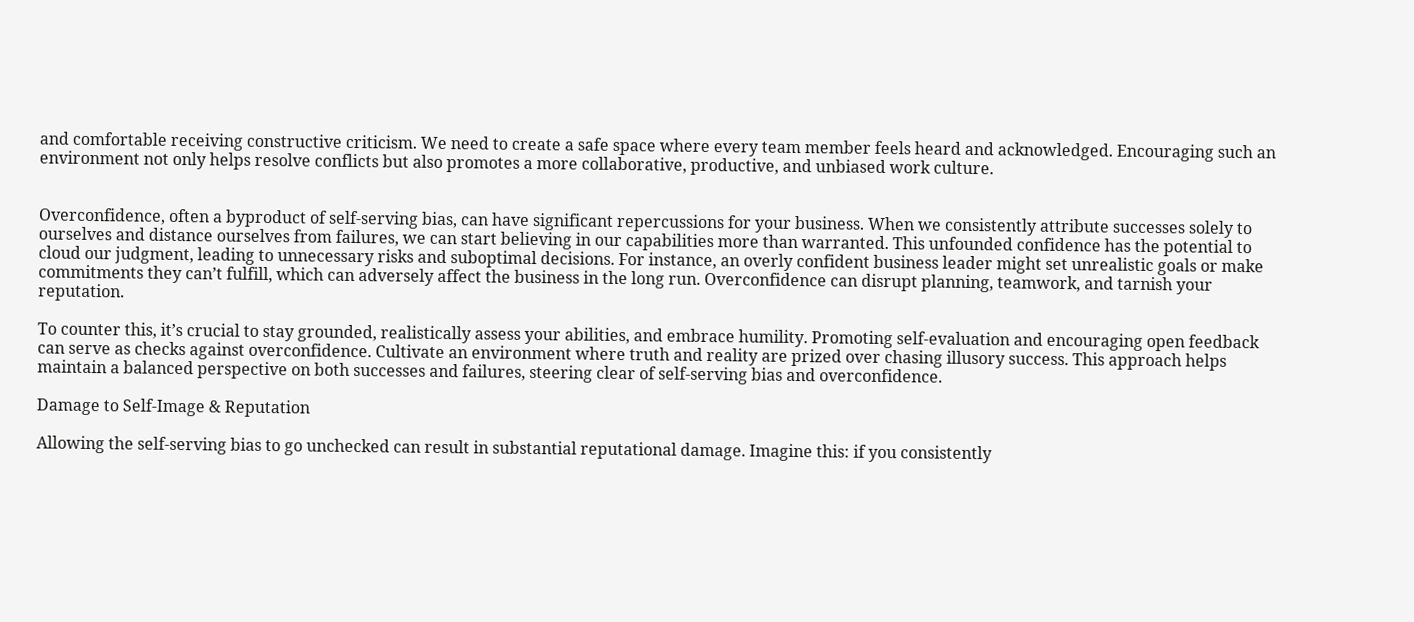and comfortable receiving constructive criticism. We need to create a safe space where every team member feels heard and acknowledged. Encouraging such an environment not only helps resolve conflicts but also promotes a more collaborative, productive, and unbiased work culture.


Overconfidence, often a byproduct of self-serving bias, can have significant repercussions for your business. When we consistently attribute successes solely to ourselves and distance ourselves from failures, we can start believing in our capabilities more than warranted. This unfounded confidence has the potential to cloud our judgment, leading to unnecessary risks and suboptimal decisions. For instance, an overly confident business leader might set unrealistic goals or make commitments they can’t fulfill, which can adversely affect the business in the long run. Overconfidence can disrupt planning, teamwork, and tarnish your reputation.

To counter this, it’s crucial to stay grounded, realistically assess your abilities, and embrace humility. Promoting self-evaluation and encouraging open feedback can serve as checks against overconfidence. Cultivate an environment where truth and reality are prized over chasing illusory success. This approach helps maintain a balanced perspective on both successes and failures, steering clear of self-serving bias and overconfidence.

Damage to Self-Image & Reputation

Allowing the self-serving bias to go unchecked can result in substantial reputational damage. Imagine this: if you consistently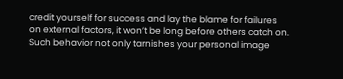credit yourself for success and lay the blame for failures on external factors, it won’t be long before others catch on. Such behavior not only tarnishes your personal image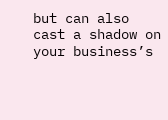but can also cast a shadow on your business’s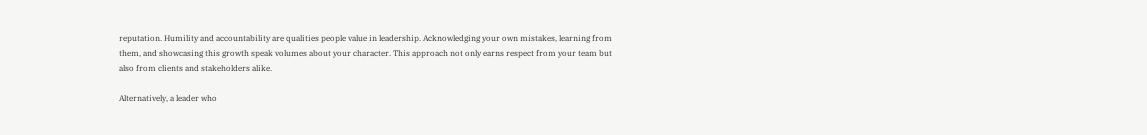reputation. Humility and accountability are qualities people value in leadership. Acknowledging your own mistakes, learning from them, and showcasing this growth speak volumes about your character. This approach not only earns respect from your team but also from clients and stakeholders alike.

Alternatively, a leader who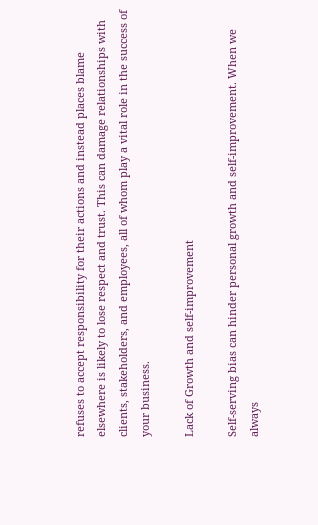refuses to accept responsibility for their actions and instead places blame elsewhere is likely to lose respect and trust. This can damage relationships with clients, stakeholders, and employees, all of whom play a vital role in the success of your business.

Lack of Growth and self-improvement

Self-serving bias can hinder personal growth and self-improvement. When we always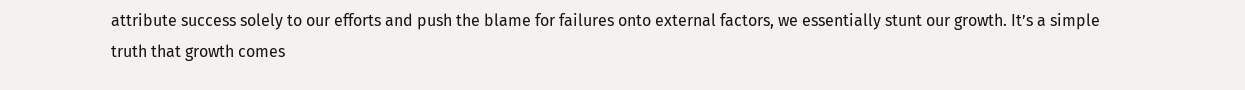attribute success solely to our efforts and push the blame for failures onto external factors, we essentially stunt our growth. It’s a simple truth that growth comes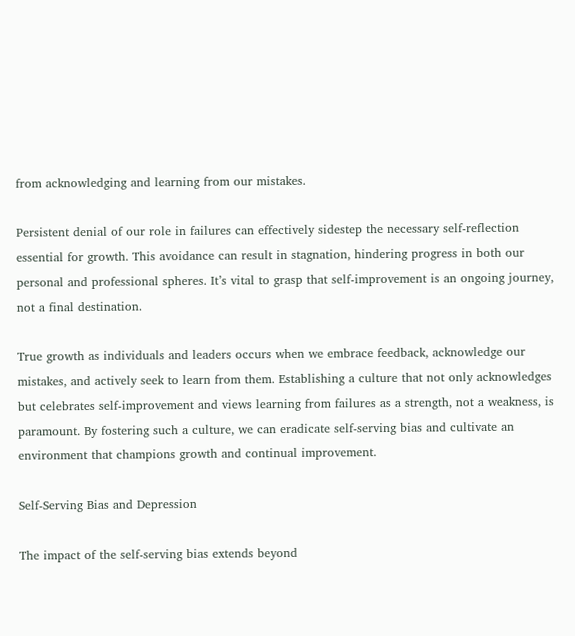from acknowledging and learning from our mistakes.

Persistent denial of our role in failures can effectively sidestep the necessary self-reflection essential for growth. This avoidance can result in stagnation, hindering progress in both our personal and professional spheres. It’s vital to grasp that self-improvement is an ongoing journey, not a final destination.

True growth as individuals and leaders occurs when we embrace feedback, acknowledge our mistakes, and actively seek to learn from them. Establishing a culture that not only acknowledges but celebrates self-improvement and views learning from failures as a strength, not a weakness, is paramount. By fostering such a culture, we can eradicate self-serving bias and cultivate an environment that champions growth and continual improvement.

Self-Serving Bias and Depression

The impact of the self-serving bias extends beyond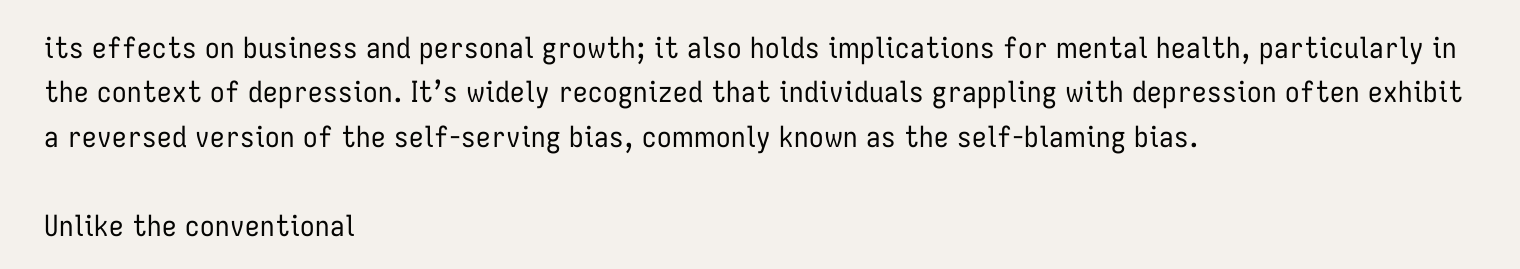its effects on business and personal growth; it also holds implications for mental health, particularly in the context of depression. It’s widely recognized that individuals grappling with depression often exhibit a reversed version of the self-serving bias, commonly known as the self-blaming bias.

Unlike the conventional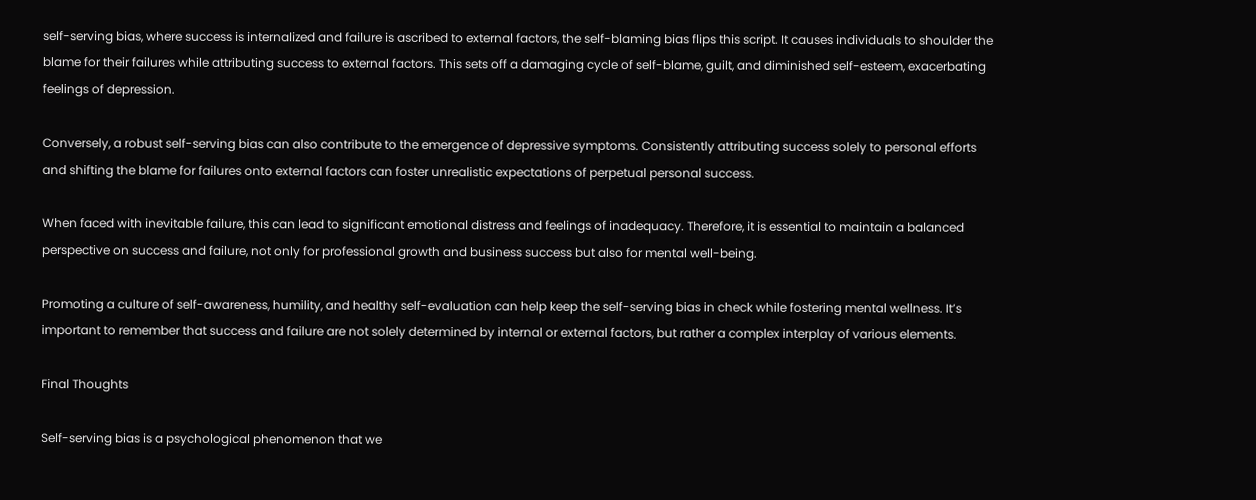self-serving bias, where success is internalized and failure is ascribed to external factors, the self-blaming bias flips this script. It causes individuals to shoulder the blame for their failures while attributing success to external factors. This sets off a damaging cycle of self-blame, guilt, and diminished self-esteem, exacerbating feelings of depression.

Conversely, a robust self-serving bias can also contribute to the emergence of depressive symptoms. Consistently attributing success solely to personal efforts and shifting the blame for failures onto external factors can foster unrealistic expectations of perpetual personal success.

When faced with inevitable failure, this can lead to significant emotional distress and feelings of inadequacy. Therefore, it is essential to maintain a balanced perspective on success and failure, not only for professional growth and business success but also for mental well-being.

Promoting a culture of self-awareness, humility, and healthy self-evaluation can help keep the self-serving bias in check while fostering mental wellness. It’s important to remember that success and failure are not solely determined by internal or external factors, but rather a complex interplay of various elements.

Final Thoughts

Self-serving bias is a psychological phenomenon that we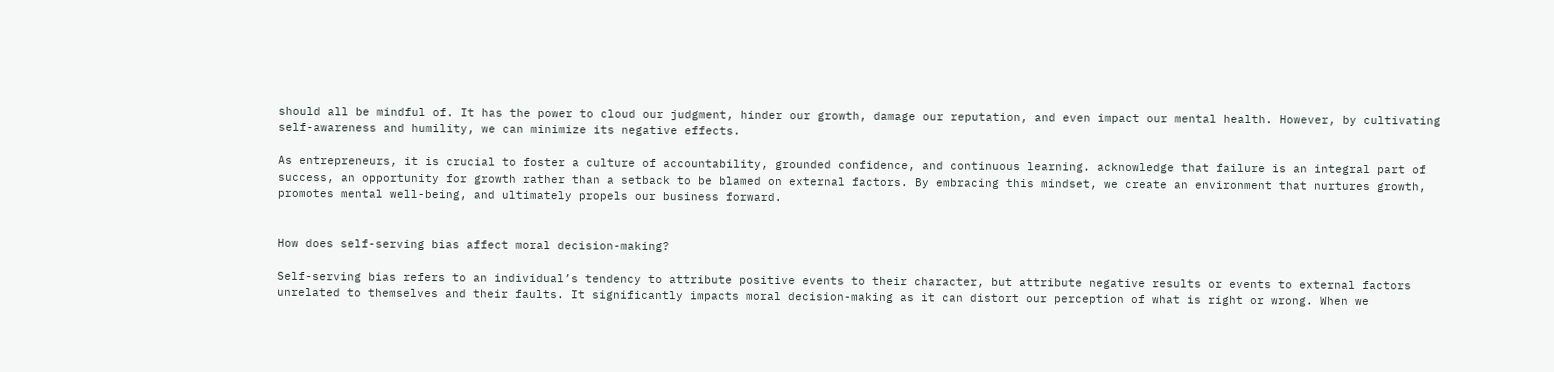should all be mindful of. It has the power to cloud our judgment, hinder our growth, damage our reputation, and even impact our mental health. However, by cultivating self-awareness and humility, we can minimize its negative effects.

As entrepreneurs, it is crucial to foster a culture of accountability, grounded confidence, and continuous learning. acknowledge that failure is an integral part of success, an opportunity for growth rather than a setback to be blamed on external factors. By embracing this mindset, we create an environment that nurtures growth, promotes mental well-being, and ultimately propels our business forward.


How does self-serving bias affect moral decision-making?

Self-serving bias refers to an individual’s tendency to attribute positive events to their character, but attribute negative results or events to external factors unrelated to themselves and their faults. It significantly impacts moral decision-making as it can distort our perception of what is right or wrong. When we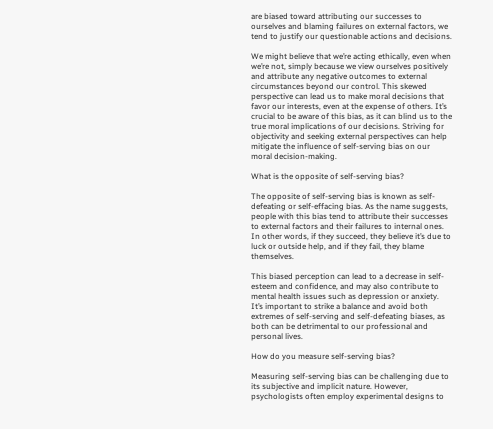are biased toward attributing our successes to ourselves and blaming failures on external factors, we tend to justify our questionable actions and decisions.

We might believe that we’re acting ethically, even when we’re not, simply because we view ourselves positively and attribute any negative outcomes to external circumstances beyond our control. This skewed perspective can lead us to make moral decisions that favor our interests, even at the expense of others. It’s crucial to be aware of this bias, as it can blind us to the true moral implications of our decisions. Striving for objectivity and seeking external perspectives can help mitigate the influence of self-serving bias on our moral decision-making.

What is the opposite of self-serving bias?

The opposite of self-serving bias is known as self-defeating or self-effacing bias. As the name suggests, people with this bias tend to attribute their successes to external factors and their failures to internal ones. In other words, if they succeed, they believe it’s due to luck or outside help, and if they fail, they blame themselves.

This biased perception can lead to a decrease in self-esteem and confidence, and may also contribute to mental health issues such as depression or anxiety. It’s important to strike a balance and avoid both extremes of self-serving and self-defeating biases, as both can be detrimental to our professional and personal lives.

How do you measure self-serving bias?

Measuring self-serving bias can be challenging due to its subjective and implicit nature. However, psychologists often employ experimental designs to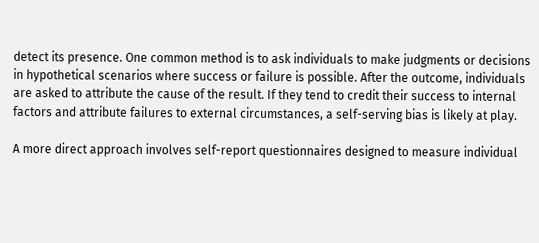detect its presence. One common method is to ask individuals to make judgments or decisions in hypothetical scenarios where success or failure is possible. After the outcome, individuals are asked to attribute the cause of the result. If they tend to credit their success to internal factors and attribute failures to external circumstances, a self-serving bias is likely at play.

A more direct approach involves self-report questionnaires designed to measure individual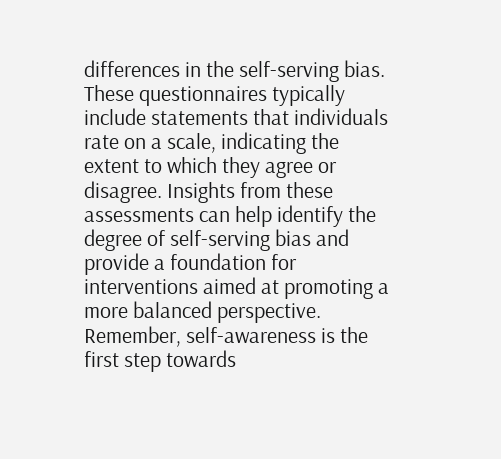differences in the self-serving bias. These questionnaires typically include statements that individuals rate on a scale, indicating the extent to which they agree or disagree. Insights from these assessments can help identify the degree of self-serving bias and provide a foundation for interventions aimed at promoting a more balanced perspective. Remember, self-awareness is the first step towards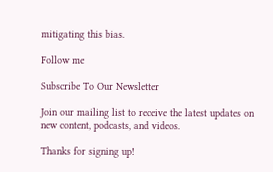mitigating this bias.

Follow me

Subscribe To Our Newsletter

Join our mailing list to receive the latest updates on new content, podcasts, and videos.

Thanks for signing up!